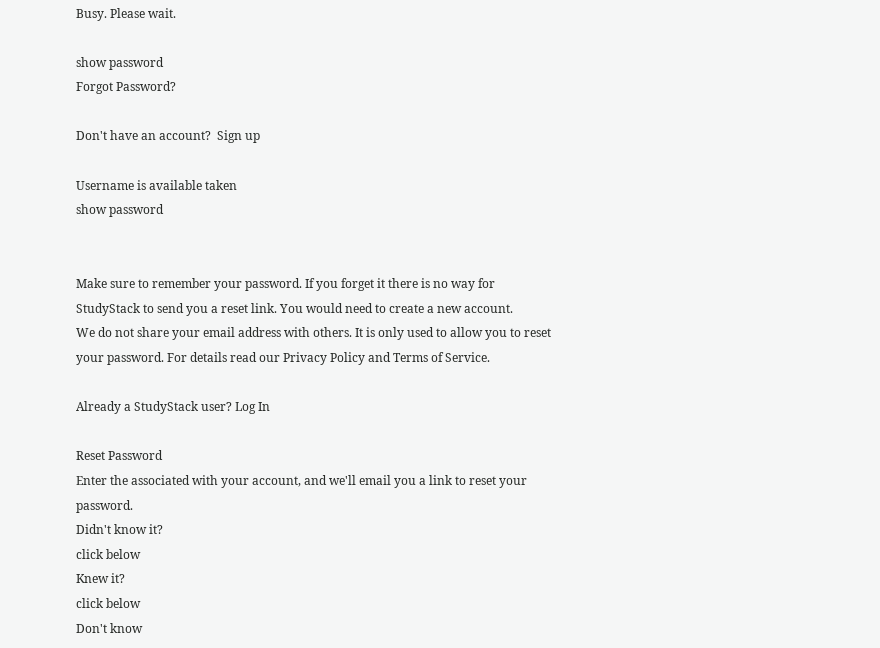Busy. Please wait.

show password
Forgot Password?

Don't have an account?  Sign up

Username is available taken
show password


Make sure to remember your password. If you forget it there is no way for StudyStack to send you a reset link. You would need to create a new account.
We do not share your email address with others. It is only used to allow you to reset your password. For details read our Privacy Policy and Terms of Service.

Already a StudyStack user? Log In

Reset Password
Enter the associated with your account, and we'll email you a link to reset your password.
Didn't know it?
click below
Knew it?
click below
Don't know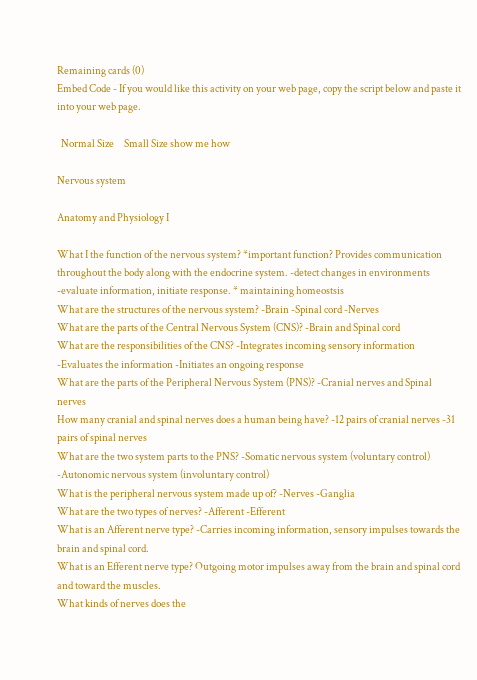Remaining cards (0)
Embed Code - If you would like this activity on your web page, copy the script below and paste it into your web page.

  Normal Size     Small Size show me how

Nervous system

Anatomy and Physiology I

What I the function of the nervous system? *important function? Provides communication throughout the body along with the endocrine system. -detect changes in environments -evaluate information, initiate response. * maintaining homeostsis
What are the structures of the nervous system? -Brain -Spinal cord -Nerves
What are the parts of the Central Nervous System (CNS)? -Brain and Spinal cord
What are the responsibilities of the CNS? -Integrates incoming sensory information -Evaluates the information -Initiates an ongoing response
What are the parts of the Peripheral Nervous System (PNS)? -Cranial nerves and Spinal nerves
How many cranial and spinal nerves does a human being have? -12 pairs of cranial nerves -31 pairs of spinal nerves
What are the two system parts to the PNS? -Somatic nervous system (voluntary control) -Autonomic nervous system (involuntary control)
What is the peripheral nervous system made up of? -Nerves -Ganglia
What are the two types of nerves? -Afferent -Efferent
What is an Afferent nerve type? -Carries incoming information, sensory impulses towards the brain and spinal cord.
What is an Efferent nerve type? Outgoing motor impulses away from the brain and spinal cord and toward the muscles.
What kinds of nerves does the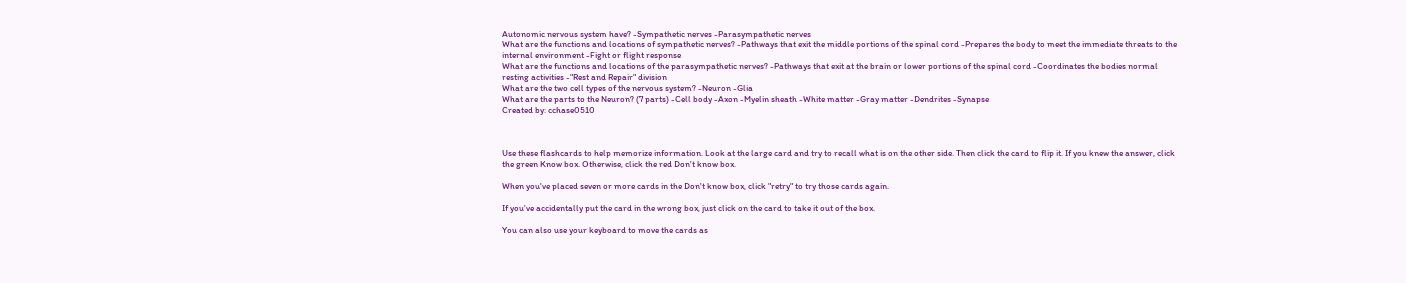Autonomic nervous system have? -Sympathetic nerves -Parasympathetic nerves
What are the functions and locations of sympathetic nerves? -Pathways that exit the middle portions of the spinal cord -Prepares the body to meet the immediate threats to the internal environment -Fight or flight response
What are the functions and locations of the parasympathetic nerves? -Pathways that exit at the brain or lower portions of the spinal cord -Coordinates the bodies normal resting activities -"Rest and Repair" division
What are the two cell types of the nervous system? -Neuron -Glia
What are the parts to the Neuron? (7 parts) -Cell body -Axon -Myelin sheath -White matter -Gray matter -Dendrites -Synapse
Created by: cchase0510



Use these flashcards to help memorize information. Look at the large card and try to recall what is on the other side. Then click the card to flip it. If you knew the answer, click the green Know box. Otherwise, click the red Don't know box.

When you've placed seven or more cards in the Don't know box, click "retry" to try those cards again.

If you've accidentally put the card in the wrong box, just click on the card to take it out of the box.

You can also use your keyboard to move the cards as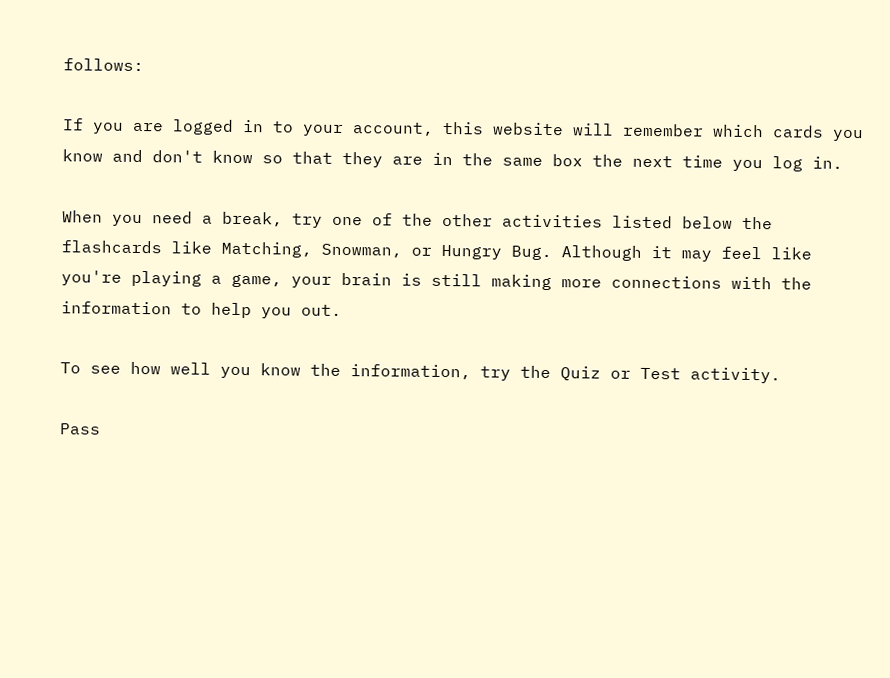follows:

If you are logged in to your account, this website will remember which cards you know and don't know so that they are in the same box the next time you log in.

When you need a break, try one of the other activities listed below the flashcards like Matching, Snowman, or Hungry Bug. Although it may feel like you're playing a game, your brain is still making more connections with the information to help you out.

To see how well you know the information, try the Quiz or Test activity.

Pass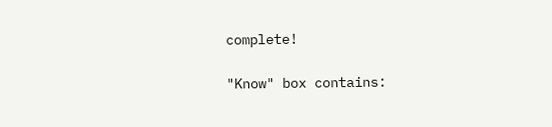complete!

"Know" box contains: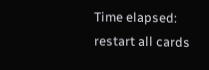Time elapsed:
restart all cards